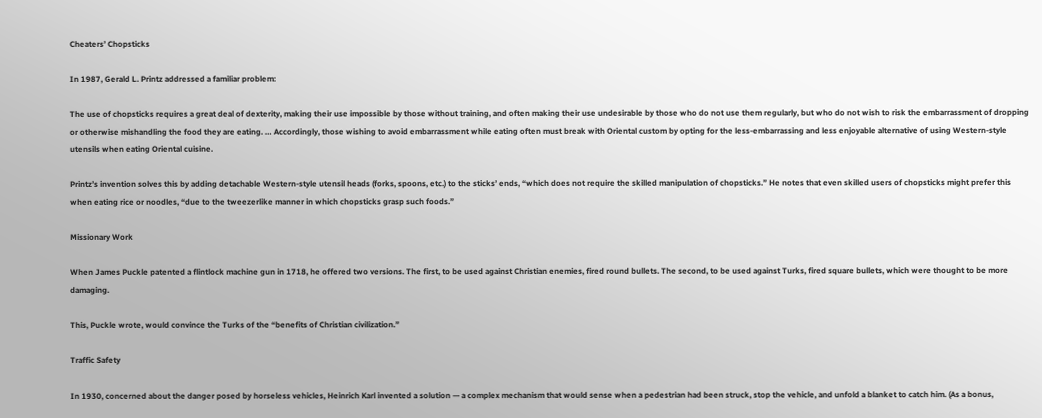Cheaters’ Chopsticks

In 1987, Gerald L. Printz addressed a familiar problem:

The use of chopsticks requires a great deal of dexterity, making their use impossible by those without training, and often making their use undesirable by those who do not use them regularly, but who do not wish to risk the embarrassment of dropping or otherwise mishandling the food they are eating. … Accordingly, those wishing to avoid embarrassment while eating often must break with Oriental custom by opting for the less-embarrassing and less enjoyable alternative of using Western-style utensils when eating Oriental cuisine.

Printz’s invention solves this by adding detachable Western-style utensil heads (forks, spoons, etc.) to the sticks’ ends, “which does not require the skilled manipulation of chopsticks.” He notes that even skilled users of chopsticks might prefer this when eating rice or noodles, “due to the tweezerlike manner in which chopsticks grasp such foods.”

Missionary Work

When James Puckle patented a flintlock machine gun in 1718, he offered two versions. The first, to be used against Christian enemies, fired round bullets. The second, to be used against Turks, fired square bullets, which were thought to be more damaging.

This, Puckle wrote, would convince the Turks of the “benefits of Christian civilization.”

Traffic Safety

In 1930, concerned about the danger posed by horseless vehicles, Heinrich Karl invented a solution — a complex mechanism that would sense when a pedestrian had been struck, stop the vehicle, and unfold a blanket to catch him. (As a bonus,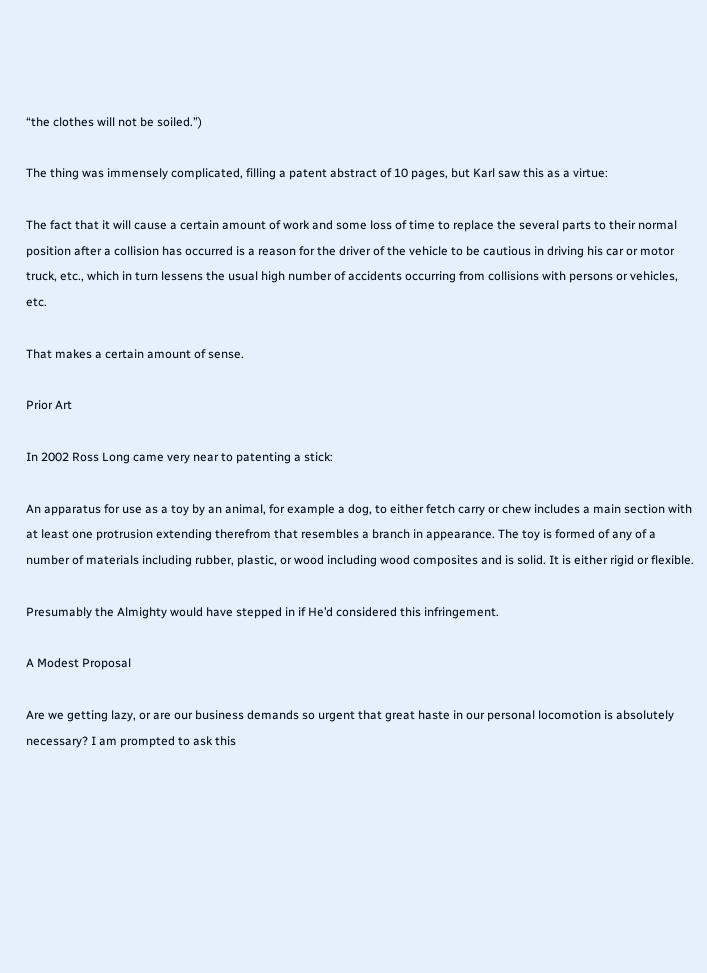“the clothes will not be soiled.”)

The thing was immensely complicated, filling a patent abstract of 10 pages, but Karl saw this as a virtue:

The fact that it will cause a certain amount of work and some loss of time to replace the several parts to their normal position after a collision has occurred is a reason for the driver of the vehicle to be cautious in driving his car or motor truck, etc., which in turn lessens the usual high number of accidents occurring from collisions with persons or vehicles, etc.

That makes a certain amount of sense.

Prior Art

In 2002 Ross Long came very near to patenting a stick:

An apparatus for use as a toy by an animal, for example a dog, to either fetch carry or chew includes a main section with at least one protrusion extending therefrom that resembles a branch in appearance. The toy is formed of any of a number of materials including rubber, plastic, or wood including wood composites and is solid. It is either rigid or flexible.

Presumably the Almighty would have stepped in if He’d considered this infringement.

A Modest Proposal

Are we getting lazy, or are our business demands so urgent that great haste in our personal locomotion is absolutely necessary? I am prompted to ask this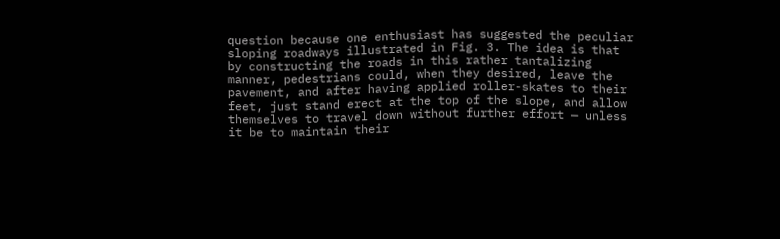question because one enthusiast has suggested the peculiar sloping roadways illustrated in Fig. 3. The idea is that by constructing the roads in this rather tantalizing manner, pedestrians could, when they desired, leave the pavement, and after having applied roller-skates to their feet, just stand erect at the top of the slope, and allow themselves to travel down without further effort — unless it be to maintain their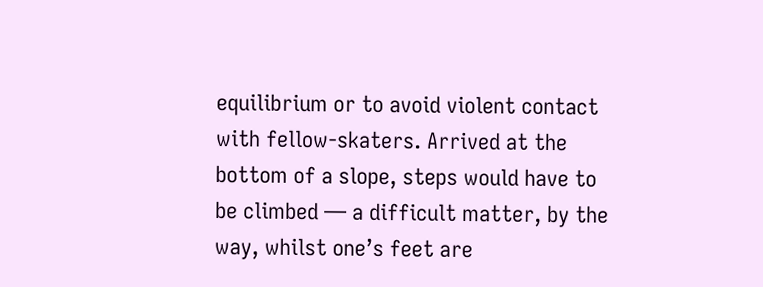equilibrium or to avoid violent contact with fellow-skaters. Arrived at the bottom of a slope, steps would have to be climbed — a difficult matter, by the way, whilst one’s feet are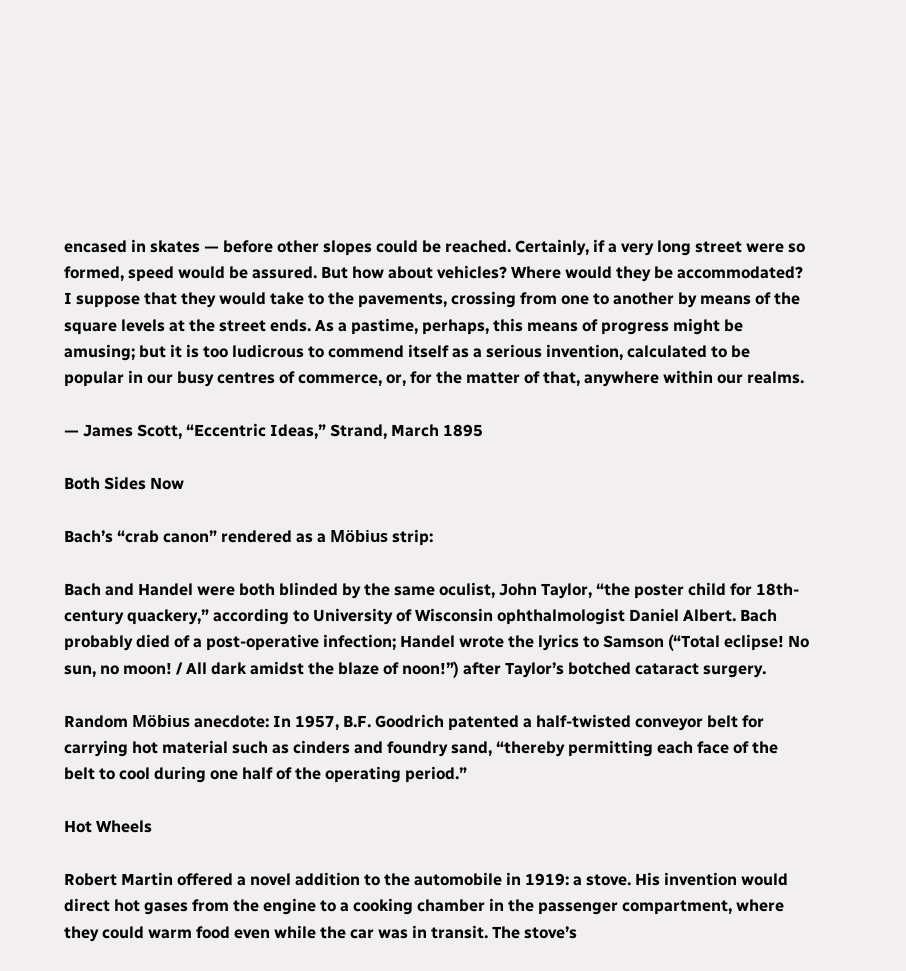encased in skates — before other slopes could be reached. Certainly, if a very long street were so formed, speed would be assured. But how about vehicles? Where would they be accommodated? I suppose that they would take to the pavements, crossing from one to another by means of the square levels at the street ends. As a pastime, perhaps, this means of progress might be amusing; but it is too ludicrous to commend itself as a serious invention, calculated to be popular in our busy centres of commerce, or, for the matter of that, anywhere within our realms.

— James Scott, “Eccentric Ideas,” Strand, March 1895

Both Sides Now

Bach’s “crab canon” rendered as a Möbius strip:

Bach and Handel were both blinded by the same oculist, John Taylor, “the poster child for 18th-century quackery,” according to University of Wisconsin ophthalmologist Daniel Albert. Bach probably died of a post-operative infection; Handel wrote the lyrics to Samson (“Total eclipse! No sun, no moon! / All dark amidst the blaze of noon!”) after Taylor’s botched cataract surgery.

Random Möbius anecdote: In 1957, B.F. Goodrich patented a half-twisted conveyor belt for carrying hot material such as cinders and foundry sand, “thereby permitting each face of the belt to cool during one half of the operating period.”

Hot Wheels

Robert Martin offered a novel addition to the automobile in 1919: a stove. His invention would direct hot gases from the engine to a cooking chamber in the passenger compartment, where they could warm food even while the car was in transit. The stove’s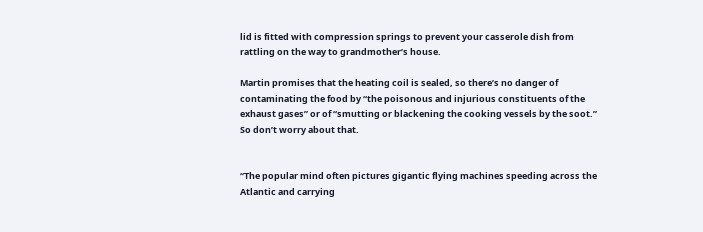lid is fitted with compression springs to prevent your casserole dish from rattling on the way to grandmother’s house.

Martin promises that the heating coil is sealed, so there’s no danger of contaminating the food by “the poisonous and injurious constituents of the exhaust gases” or of “smutting or blackening the cooking vessels by the soot.” So don’t worry about that.


“The popular mind often pictures gigantic flying machines speeding across the Atlantic and carrying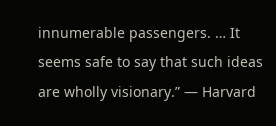innumerable passengers. … It seems safe to say that such ideas are wholly visionary.” — Harvard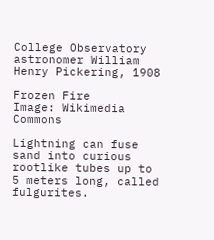College Observatory astronomer William Henry Pickering, 1908

Frozen Fire
Image: Wikimedia Commons

Lightning can fuse sand into curious rootlike tubes up to 5 meters long, called fulgurites.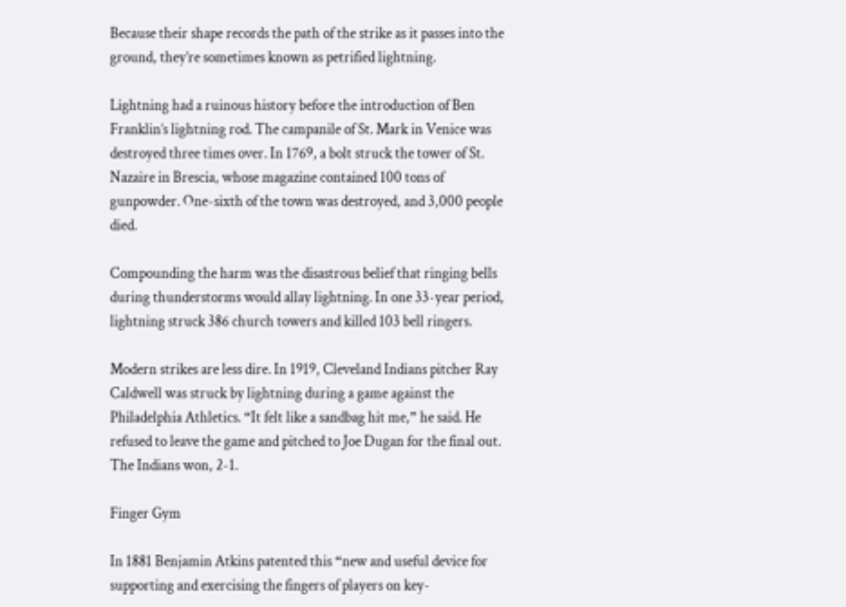Because their shape records the path of the strike as it passes into the ground, they’re sometimes known as petrified lightning.

Lightning had a ruinous history before the introduction of Ben Franklin’s lightning rod. The campanile of St. Mark in Venice was destroyed three times over. In 1769, a bolt struck the tower of St. Nazaire in Brescia, whose magazine contained 100 tons of gunpowder. One-sixth of the town was destroyed, and 3,000 people died.

Compounding the harm was the disastrous belief that ringing bells during thunderstorms would allay lightning. In one 33-year period, lightning struck 386 church towers and killed 103 bell ringers.

Modern strikes are less dire. In 1919, Cleveland Indians pitcher Ray Caldwell was struck by lightning during a game against the Philadelphia Athletics. “It felt like a sandbag hit me,” he said. He refused to leave the game and pitched to Joe Dugan for the final out. The Indians won, 2-1.

Finger Gym

In 1881 Benjamin Atkins patented this “new and useful device for supporting and exercising the fingers of players on key-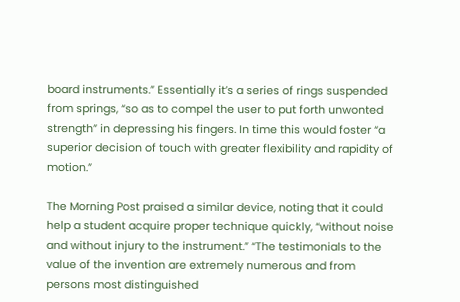board instruments.” Essentially it’s a series of rings suspended from springs, “so as to compel the user to put forth unwonted strength” in depressing his fingers. In time this would foster “a superior decision of touch with greater flexibility and rapidity of motion.”

The Morning Post praised a similar device, noting that it could help a student acquire proper technique quickly, “without noise and without injury to the instrument.” “The testimonials to the value of the invention are extremely numerous and from persons most distinguished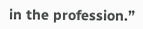in the profession.”